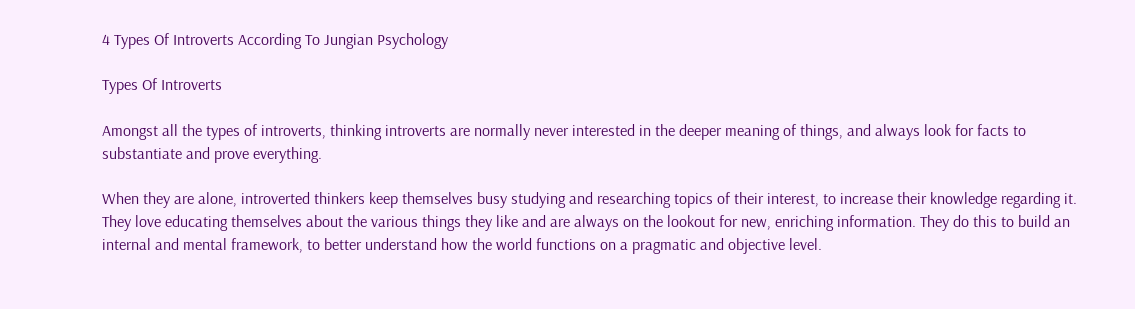4 Types Of Introverts According To Jungian Psychology

Types Of Introverts

Amongst all the types of introverts, thinking introverts are normally never interested in the deeper meaning of things, and always look for facts to substantiate and prove everything.

When they are alone, introverted thinkers keep themselves busy studying and researching topics of their interest, to increase their knowledge regarding it. They love educating themselves about the various things they like and are always on the lookout for new, enriching information. They do this to build an internal and mental framework, to better understand how the world functions on a pragmatic and objective level.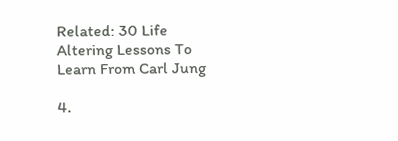Related: 30 Life Altering Lessons To Learn From Carl Jung

4.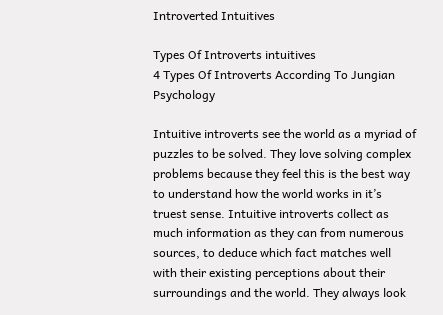Introverted Intuitives

Types Of Introverts intuitives
4 Types Of Introverts According To Jungian Psychology

Intuitive introverts see the world as a myriad of puzzles to be solved. They love solving complex problems because they feel this is the best way to understand how the world works in it’s truest sense. Intuitive introverts collect as much information as they can from numerous sources, to deduce which fact matches well with their existing perceptions about their surroundings and the world. They always look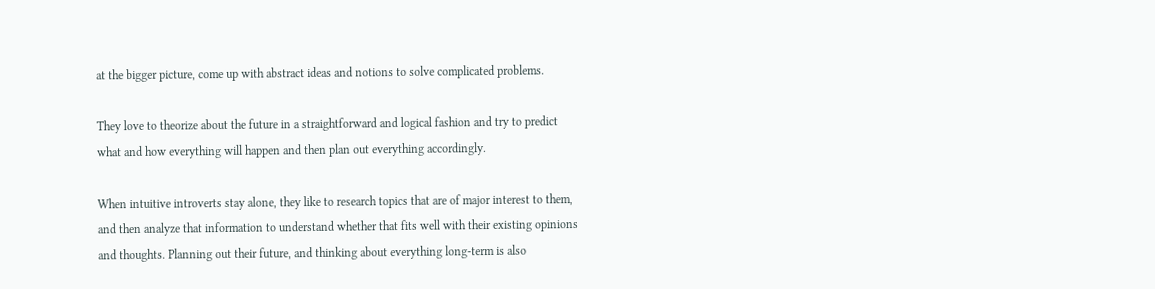at the bigger picture, come up with abstract ideas and notions to solve complicated problems.

They love to theorize about the future in a straightforward and logical fashion and try to predict what and how everything will happen and then plan out everything accordingly.

When intuitive introverts stay alone, they like to research topics that are of major interest to them, and then analyze that information to understand whether that fits well with their existing opinions and thoughts. Planning out their future, and thinking about everything long-term is also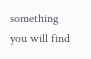something you will find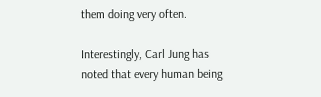them doing very often.

Interestingly, Carl Jung has noted that every human being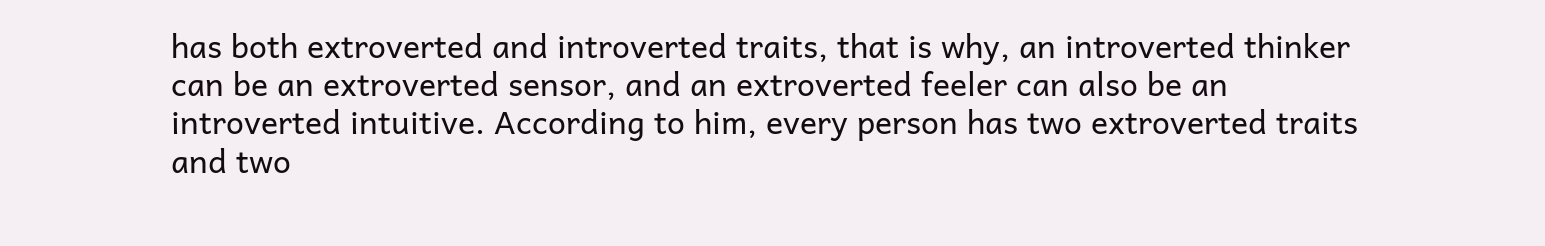has both extroverted and introverted traits, that is why, an introverted thinker can be an extroverted sensor, and an extroverted feeler can also be an introverted intuitive. According to him, every person has two extroverted traits and two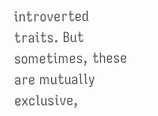introverted traits. But sometimes, these are mutually exclusive,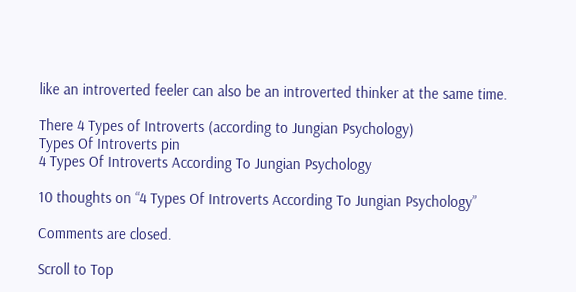like an introverted feeler can also be an introverted thinker at the same time.

There 4 Types of Introverts (according to Jungian Psychology)
Types Of Introverts pin
4 Types Of Introverts According To Jungian Psychology

10 thoughts on “4 Types Of Introverts According To Jungian Psychology”

Comments are closed.

Scroll to Top